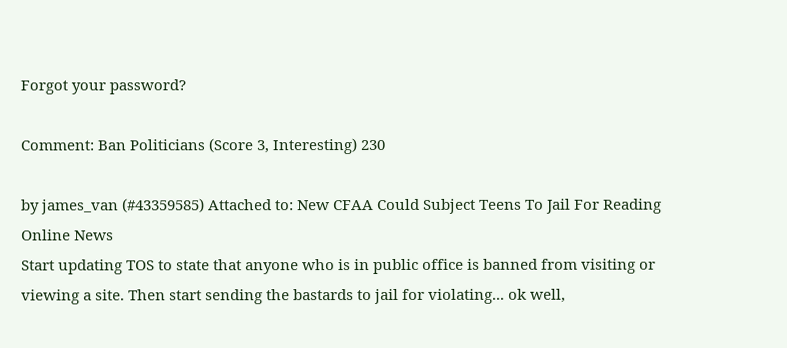Forgot your password?

Comment: Ban Politicians (Score 3, Interesting) 230

by james_van (#43359585) Attached to: New CFAA Could Subject Teens To Jail For Reading Online News
Start updating TOS to state that anyone who is in public office is banned from visiting or viewing a site. Then start sending the bastards to jail for violating... ok well,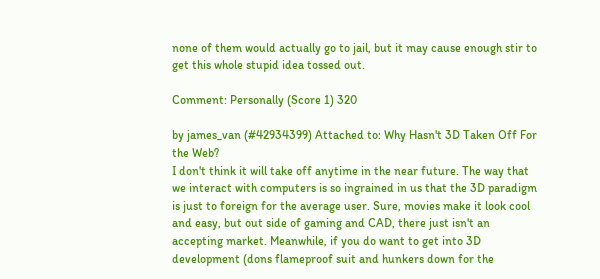none of them would actually go to jail, but it may cause enough stir to get this whole stupid idea tossed out.

Comment: Personally (Score 1) 320

by james_van (#42934399) Attached to: Why Hasn't 3D Taken Off For the Web?
I don't think it will take off anytime in the near future. The way that we interact with computers is so ingrained in us that the 3D paradigm is just to foreign for the average user. Sure, movies make it look cool and easy, but out side of gaming and CAD, there just isn't an accepting market. Meanwhile, if you do want to get into 3D development (dons flameproof suit and hunkers down for the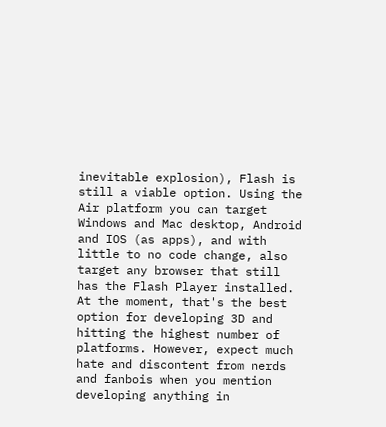inevitable explosion), Flash is still a viable option. Using the Air platform you can target Windows and Mac desktop, Android and IOS (as apps), and with little to no code change, also target any browser that still has the Flash Player installed. At the moment, that's the best option for developing 3D and hitting the highest number of platforms. However, expect much hate and discontent from nerds and fanbois when you mention developing anything in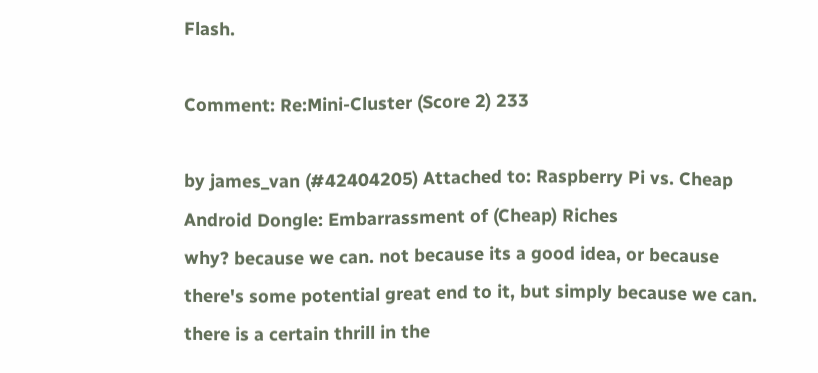Flash.

Comment: Re:Mini-Cluster (Score 2) 233

by james_van (#42404205) Attached to: Raspberry Pi vs. Cheap Android Dongle: Embarrassment of (Cheap) Riches
why? because we can. not because its a good idea, or because there's some potential great end to it, but simply because we can. there is a certain thrill in the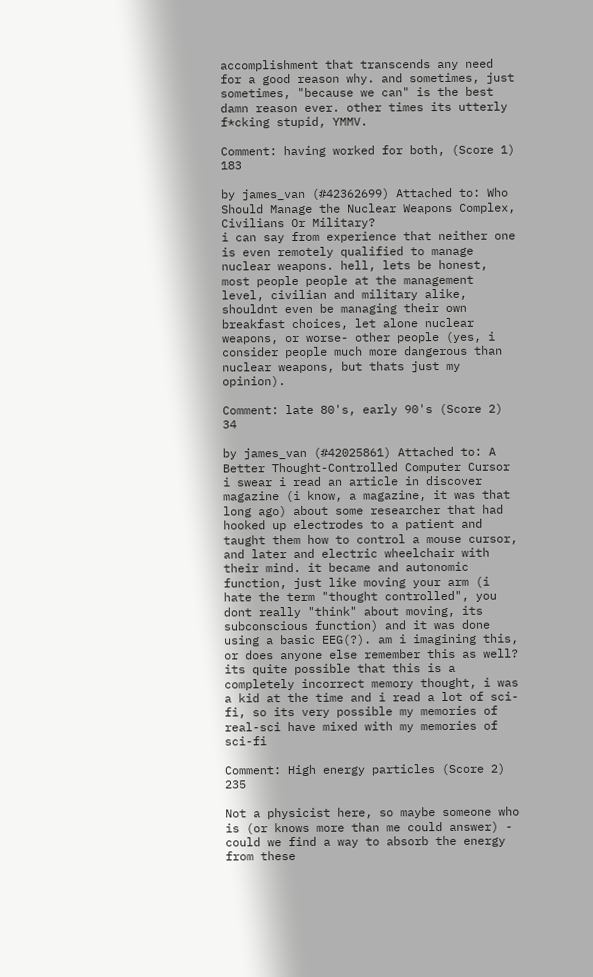accomplishment that transcends any need for a good reason why. and sometimes, just sometimes, "because we can" is the best damn reason ever. other times its utterly f*cking stupid, YMMV.

Comment: having worked for both, (Score 1) 183

by james_van (#42362699) Attached to: Who Should Manage the Nuclear Weapons Complex, Civilians Or Military?
i can say from experience that neither one is even remotely qualified to manage nuclear weapons. hell, lets be honest, most people people at the management level, civilian and military alike, shouldnt even be managing their own breakfast choices, let alone nuclear weapons, or worse- other people (yes, i consider people much more dangerous than nuclear weapons, but thats just my opinion).

Comment: late 80's, early 90's (Score 2) 34

by james_van (#42025861) Attached to: A Better Thought-Controlled Computer Cursor
i swear i read an article in discover magazine (i know, a magazine, it was that long ago) about some researcher that had hooked up electrodes to a patient and taught them how to control a mouse cursor, and later and electric wheelchair with their mind. it became and autonomic function, just like moving your arm (i hate the term "thought controlled", you dont really "think" about moving, its subconscious function) and it was done using a basic EEG(?). am i imagining this, or does anyone else remember this as well? its quite possible that this is a completely incorrect memory thought, i was a kid at the time and i read a lot of sci-fi, so its very possible my memories of real-sci have mixed with my memories of sci-fi

Comment: High energy particles (Score 2) 235

Not a physicist here, so maybe someone who is (or knows more than me could answer) - could we find a way to absorb the energy from these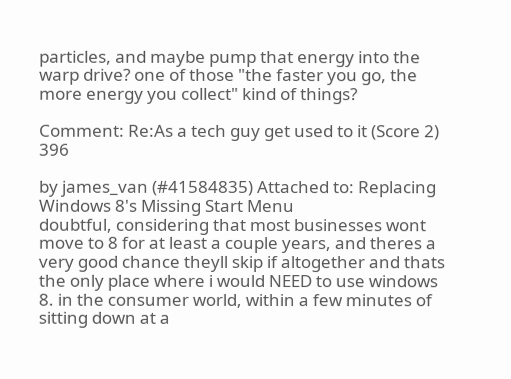particles, and maybe pump that energy into the warp drive? one of those "the faster you go, the more energy you collect" kind of things?

Comment: Re:As a tech guy get used to it (Score 2) 396

by james_van (#41584835) Attached to: Replacing Windows 8's Missing Start Menu
doubtful, considering that most businesses wont move to 8 for at least a couple years, and theres a very good chance theyll skip if altogether and thats the only place where i would NEED to use windows 8. in the consumer world, within a few minutes of sitting down at a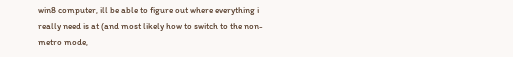win8 computer, ill be able to figure out where everything i really need is at (and most likely how to switch to the non-metro mode,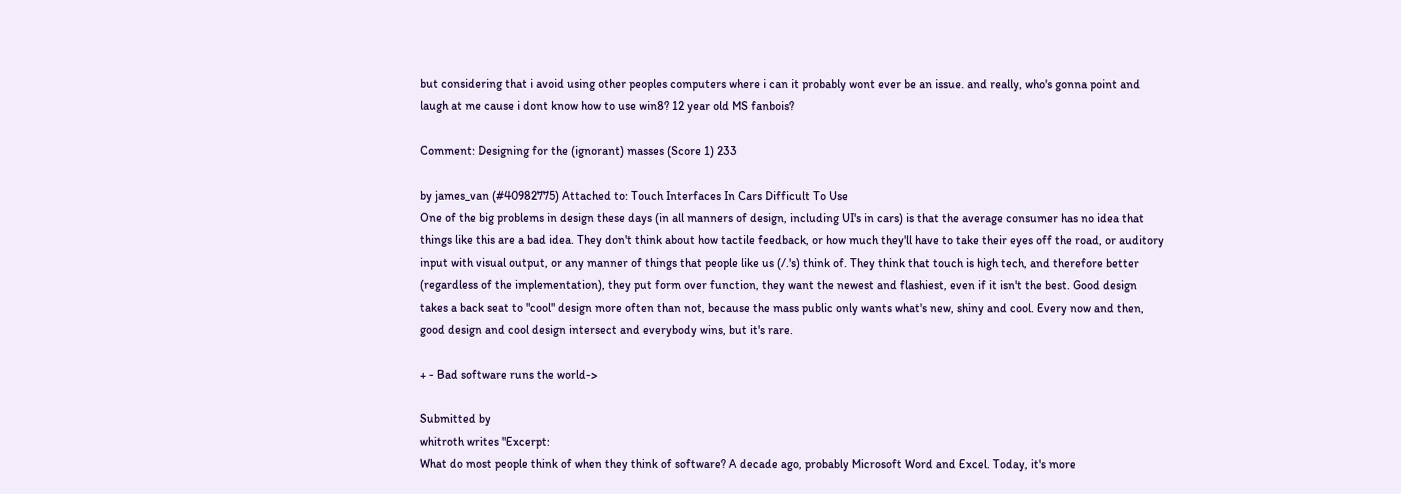but considering that i avoid using other peoples computers where i can it probably wont ever be an issue. and really, who's gonna point and laugh at me cause i dont know how to use win8? 12 year old MS fanbois?

Comment: Designing for the (ignorant) masses (Score 1) 233

by james_van (#40982775) Attached to: Touch Interfaces In Cars Difficult To Use
One of the big problems in design these days (in all manners of design, including UI's in cars) is that the average consumer has no idea that things like this are a bad idea. They don't think about how tactile feedback, or how much they'll have to take their eyes off the road, or auditory input with visual output, or any manner of things that people like us (/.'s) think of. They think that touch is high tech, and therefore better (regardless of the implementation), they put form over function, they want the newest and flashiest, even if it isn't the best. Good design takes a back seat to "cool" design more often than not, because the mass public only wants what's new, shiny and cool. Every now and then, good design and cool design intersect and everybody wins, but it's rare.

+ - Bad software runs the world->

Submitted by
whitroth writes "Excerpt:
What do most people think of when they think of software? A decade ago, probably Microsoft Word and Excel. Today, it's more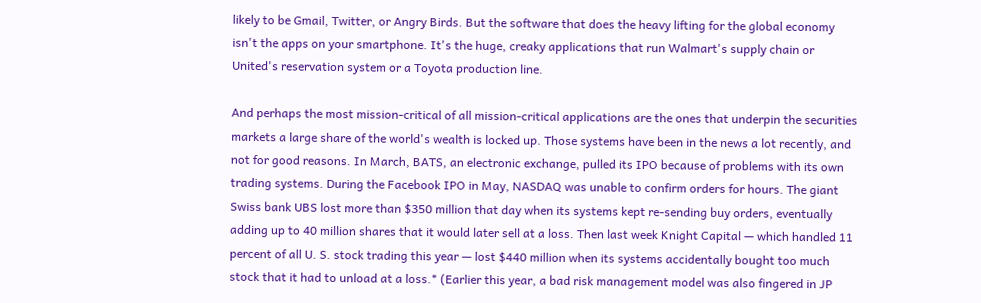likely to be Gmail, Twitter, or Angry Birds. But the software that does the heavy lifting for the global economy isn't the apps on your smartphone. It's the huge, creaky applications that run Walmart's supply chain or United's reservation system or a Toyota production line.

And perhaps the most mission-critical of all mission-critical applications are the ones that underpin the securities markets a large share of the world's wealth is locked up. Those systems have been in the news a lot recently, and not for good reasons. In March, BATS, an electronic exchange, pulled its IPO because of problems with its own trading systems. During the Facebook IPO in May, NASDAQ was unable to confirm orders for hours. The giant Swiss bank UBS lost more than $350 million that day when its systems kept re-sending buy orders, eventually adding up to 40 million shares that it would later sell at a loss. Then last week Knight Capital — which handled 11 percent of all U. S. stock trading this year — lost $440 million when its systems accidentally bought too much stock that it had to unload at a loss.* (Earlier this year, a bad risk management model was also fingered in JP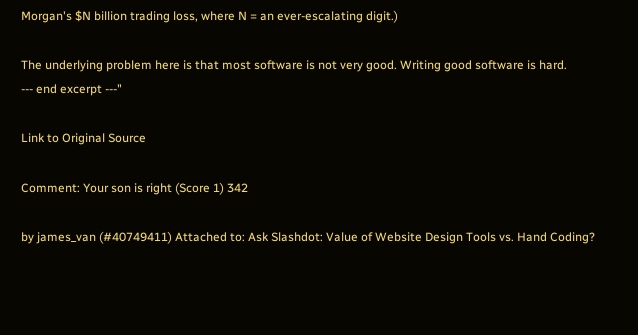Morgan's $N billion trading loss, where N = an ever-escalating digit.)

The underlying problem here is that most software is not very good. Writing good software is hard.
--- end excerpt ---"

Link to Original Source

Comment: Your son is right (Score 1) 342

by james_van (#40749411) Attached to: Ask Slashdot: Value of Website Design Tools vs. Hand Coding?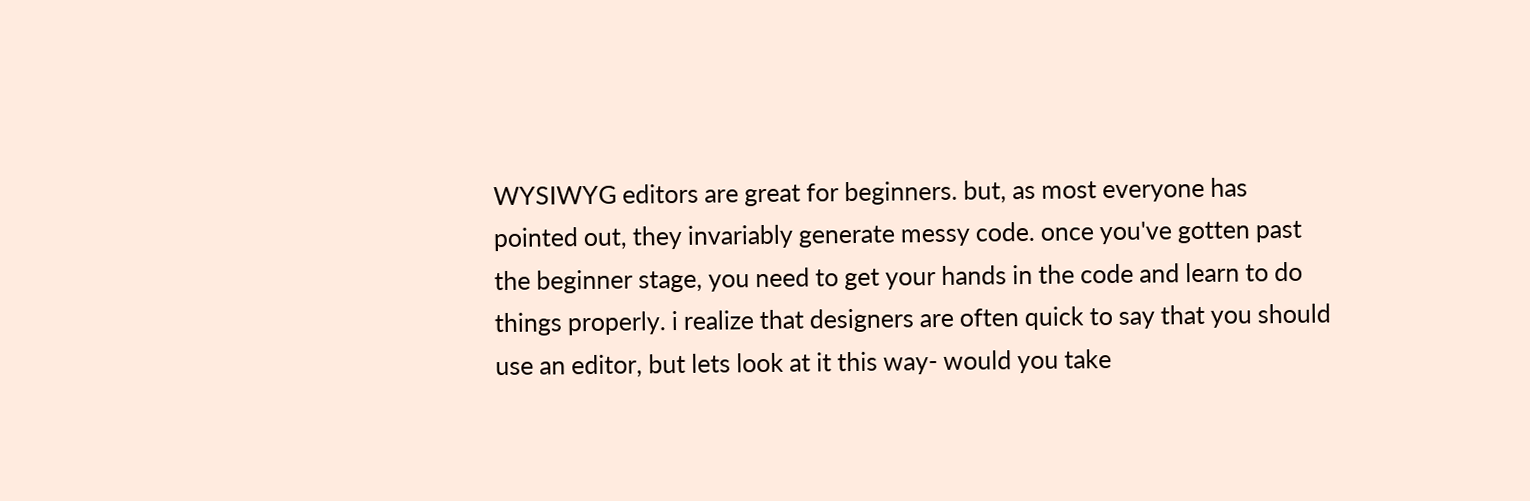WYSIWYG editors are great for beginners. but, as most everyone has pointed out, they invariably generate messy code. once you've gotten past the beginner stage, you need to get your hands in the code and learn to do things properly. i realize that designers are often quick to say that you should use an editor, but lets look at it this way- would you take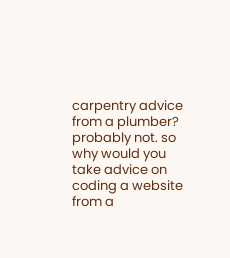carpentry advice from a plumber? probably not. so why would you take advice on coding a website from a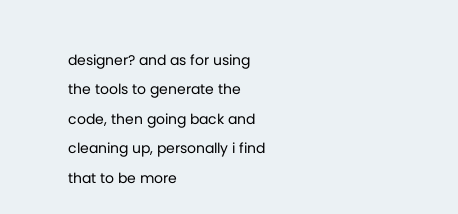designer? and as for using the tools to generate the code, then going back and cleaning up, personally i find that to be more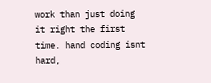work than just doing it right the first time. hand coding isnt hard,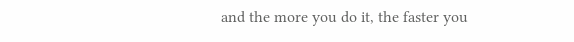and the more you do it, the faster you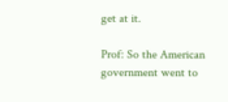get at it.

Prof: So the American government went to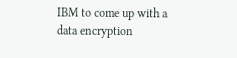IBM to come up with a data encryption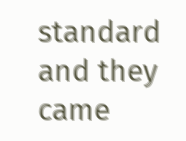standard and they came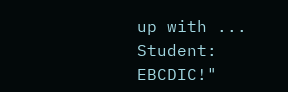up with ... Student: EBCDIC!"